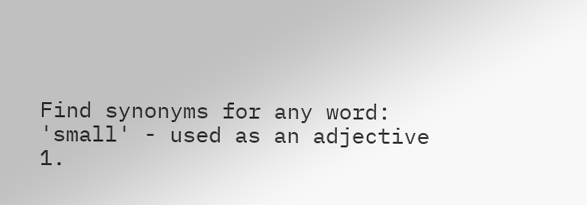Find synonyms for any word:
'small' - used as an adjective
1.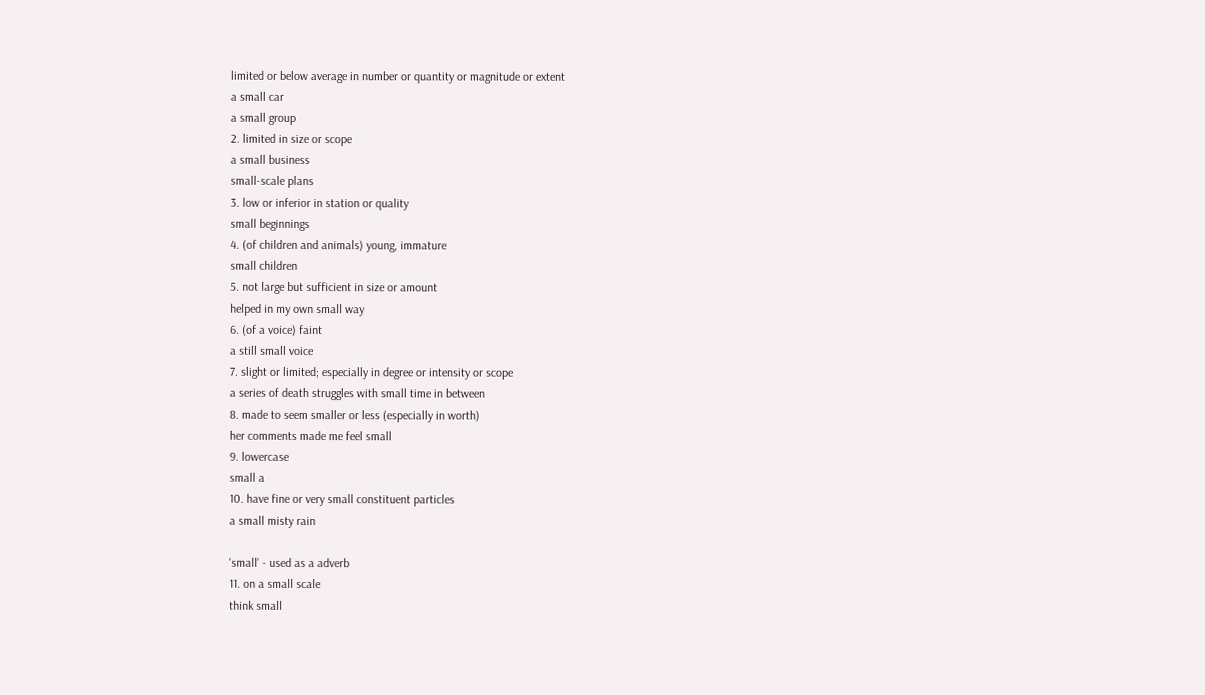limited or below average in number or quantity or magnitude or extent
a small car
a small group
2. limited in size or scope
a small business
small-scale plans
3. low or inferior in station or quality
small beginnings
4. (of children and animals) young, immature
small children
5. not large but sufficient in size or amount
helped in my own small way
6. (of a voice) faint
a still small voice
7. slight or limited; especially in degree or intensity or scope
a series of death struggles with small time in between
8. made to seem smaller or less (especially in worth)
her comments made me feel small
9. lowercase
small a
10. have fine or very small constituent particles
a small misty rain

'small' - used as a adverb
11. on a small scale
think small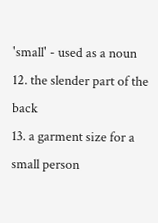'small' - used as a noun
12. the slender part of the back
13. a garment size for a small person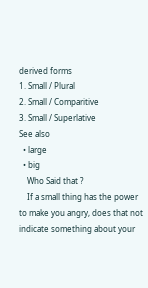derived forms
1. Small / Plural
2. Small / Comparitive
3. Small / Superlative
See also
  • large
  • big
    Who Said that ?
    If a small thing has the power to make you angry, does that not indicate something about your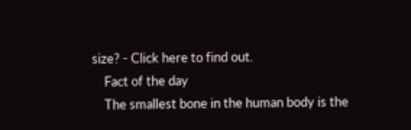size? - Click here to find out.
    Fact of the day
    The smallest bone in the human body is the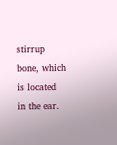stirrup bone, which is located in the ear.